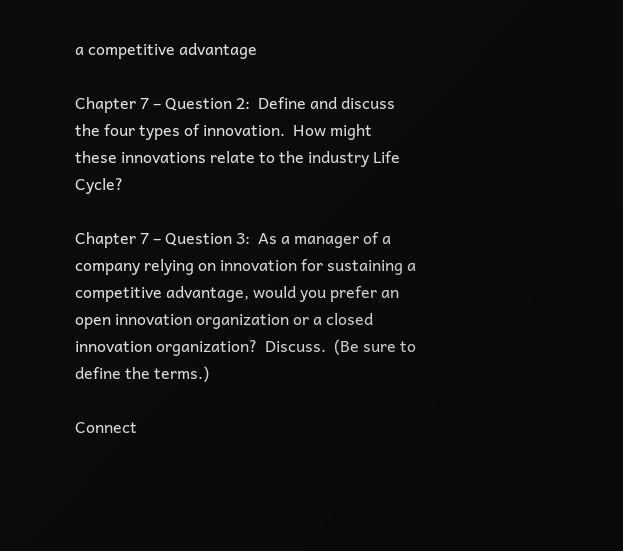a competitive advantage

Chapter 7 – Question 2:  Define and discuss the four types of innovation.  How might these innovations relate to the industry Life Cycle?

Chapter 7 – Question 3:  As a manager of a company relying on innovation for sustaining a competitive advantage, would you prefer an open innovation organization or a closed innovation organization?  Discuss.  (Be sure to define the terms.)

Connect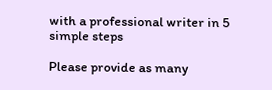with a professional writer in 5 simple steps

Please provide as many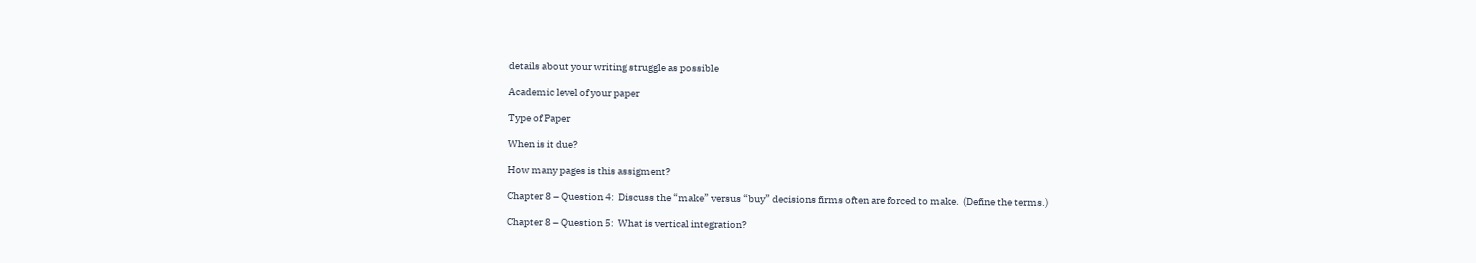details about your writing struggle as possible

Academic level of your paper

Type of Paper

When is it due?

How many pages is this assigment?

Chapter 8 – Question 4:  Discuss the “make” versus “buy” decisions firms often are forced to make.  (Define the terms.)

Chapter 8 – Question 5:  What is vertical integration?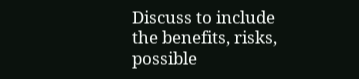Discuss to include the benefits, risks, possible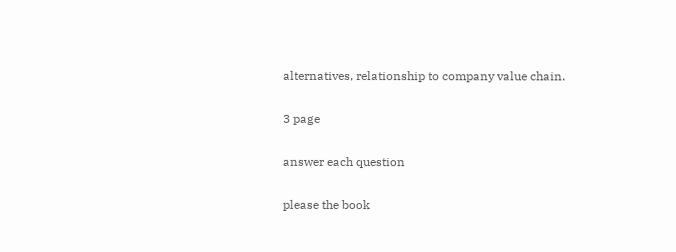alternatives, relationship to company value chain.

3 page

answer each question

please the book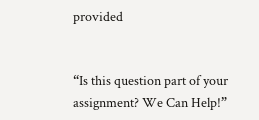provided


“Is this question part of your assignment? We Can Help!”